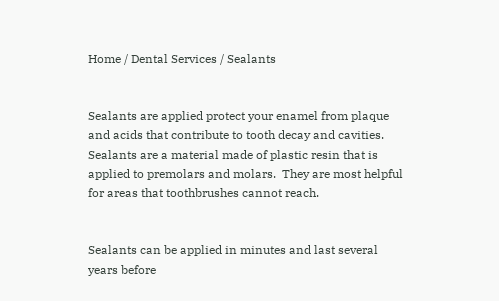Home / Dental Services / Sealants


Sealants are applied protect your enamel from plaque and acids that contribute to tooth decay and cavities.  Sealants are a material made of plastic resin that is applied to premolars and molars.  They are most helpful for areas that toothbrushes cannot reach.


Sealants can be applied in minutes and last several years before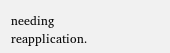needing reapplication.